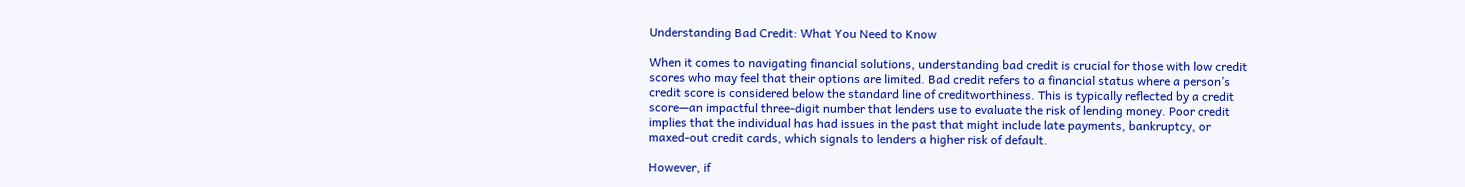Understanding Bad Credit: What You Need to Know

When it comes to navigating financial solutions, understanding bad credit is crucial for those with low credit scores who may feel that their options are limited. Bad credit refers to a financial status where a person’s credit score is considered below the standard line of creditworthiness. This is typically reflected by a credit score—an impactful three-digit number that lenders use to evaluate the risk of lending money. Poor credit implies that the individual has had issues in the past that might include late payments, bankruptcy, or maxed-out credit cards, which signals to lenders a higher risk of default.

However, if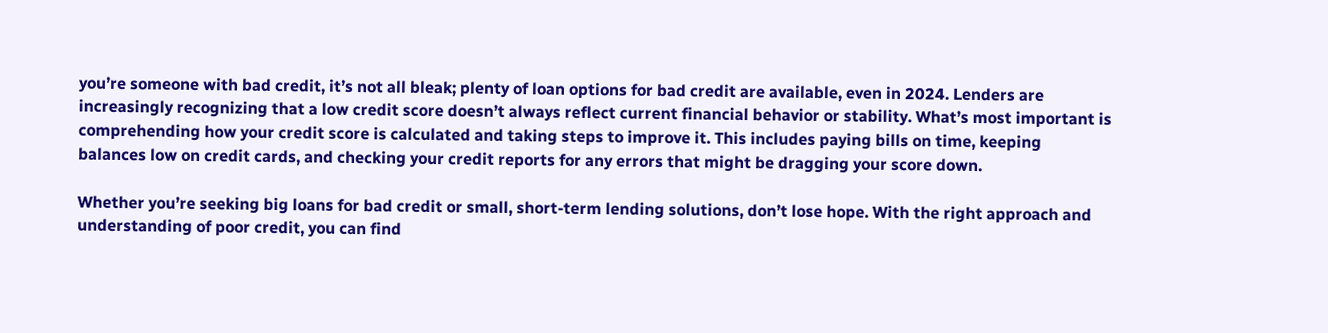you’re someone with bad credit, it’s not all bleak; plenty of loan options for bad credit are available, even in 2024. Lenders are increasingly recognizing that a low credit score doesn’t always reflect current financial behavior or stability. What’s most important is comprehending how your credit score is calculated and taking steps to improve it. This includes paying bills on time, keeping balances low on credit cards, and checking your credit reports for any errors that might be dragging your score down.

Whether you’re seeking big loans for bad credit or small, short-term lending solutions, don’t lose hope. With the right approach and understanding of poor credit, you can find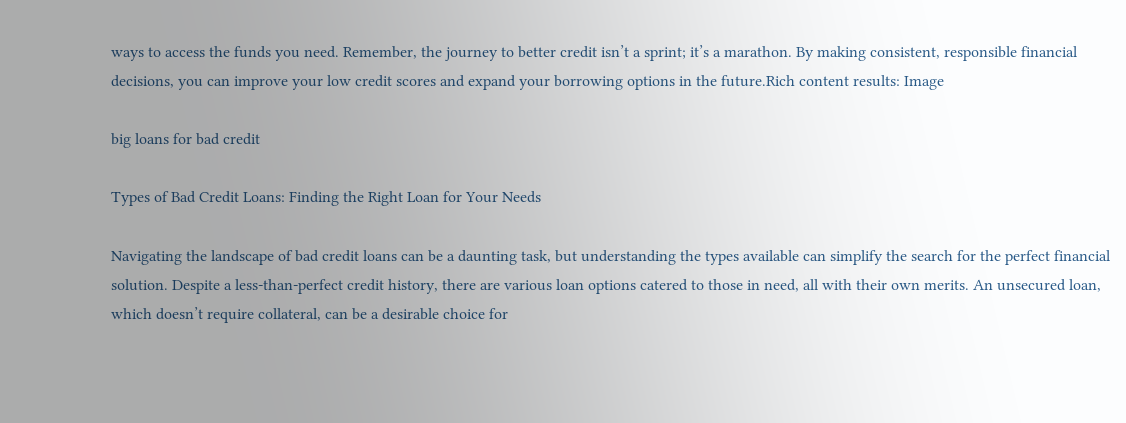ways to access the funds you need. Remember, the journey to better credit isn’t a sprint; it’s a marathon. By making consistent, responsible financial decisions, you can improve your low credit scores and expand your borrowing options in the future.Rich content results: Image

big loans for bad credit

Types of Bad Credit Loans: Finding the Right Loan for Your Needs

Navigating the landscape of bad credit loans can be a daunting task, but understanding the types available can simplify the search for the perfect financial solution. Despite a less-than-perfect credit history, there are various loan options catered to those in need, all with their own merits. An unsecured loan, which doesn’t require collateral, can be a desirable choice for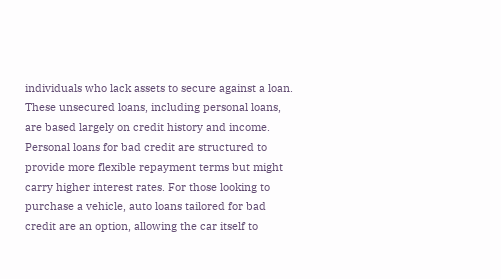individuals who lack assets to secure against a loan. These unsecured loans, including personal loans, are based largely on credit history and income. Personal loans for bad credit are structured to provide more flexible repayment terms but might carry higher interest rates. For those looking to purchase a vehicle, auto loans tailored for bad credit are an option, allowing the car itself to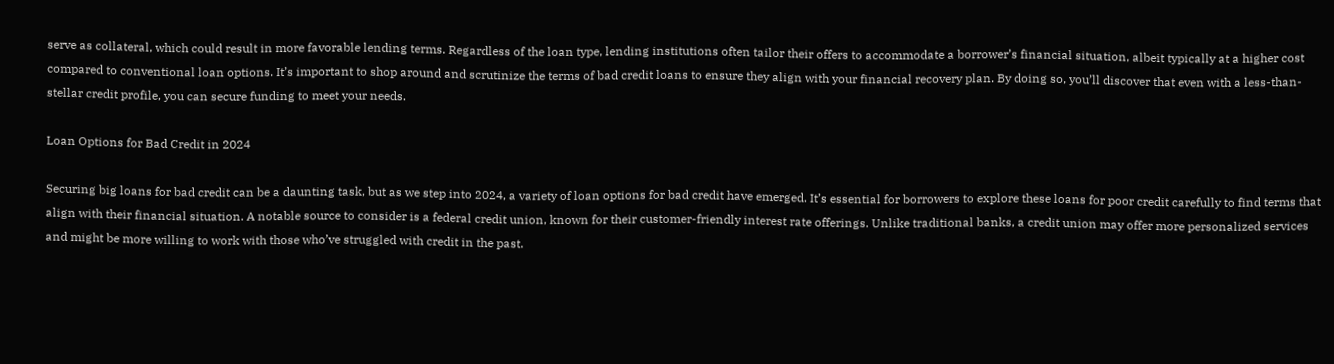serve as collateral, which could result in more favorable lending terms. Regardless of the loan type, lending institutions often tailor their offers to accommodate a borrower’s financial situation, albeit typically at a higher cost compared to conventional loan options. It’s important to shop around and scrutinize the terms of bad credit loans to ensure they align with your financial recovery plan. By doing so, you’ll discover that even with a less-than-stellar credit profile, you can secure funding to meet your needs.

Loan Options for Bad Credit in 2024

Securing big loans for bad credit can be a daunting task, but as we step into 2024, a variety of loan options for bad credit have emerged. It’s essential for borrowers to explore these loans for poor credit carefully to find terms that align with their financial situation. A notable source to consider is a federal credit union, known for their customer-friendly interest rate offerings. Unlike traditional banks, a credit union may offer more personalized services and might be more willing to work with those who’ve struggled with credit in the past.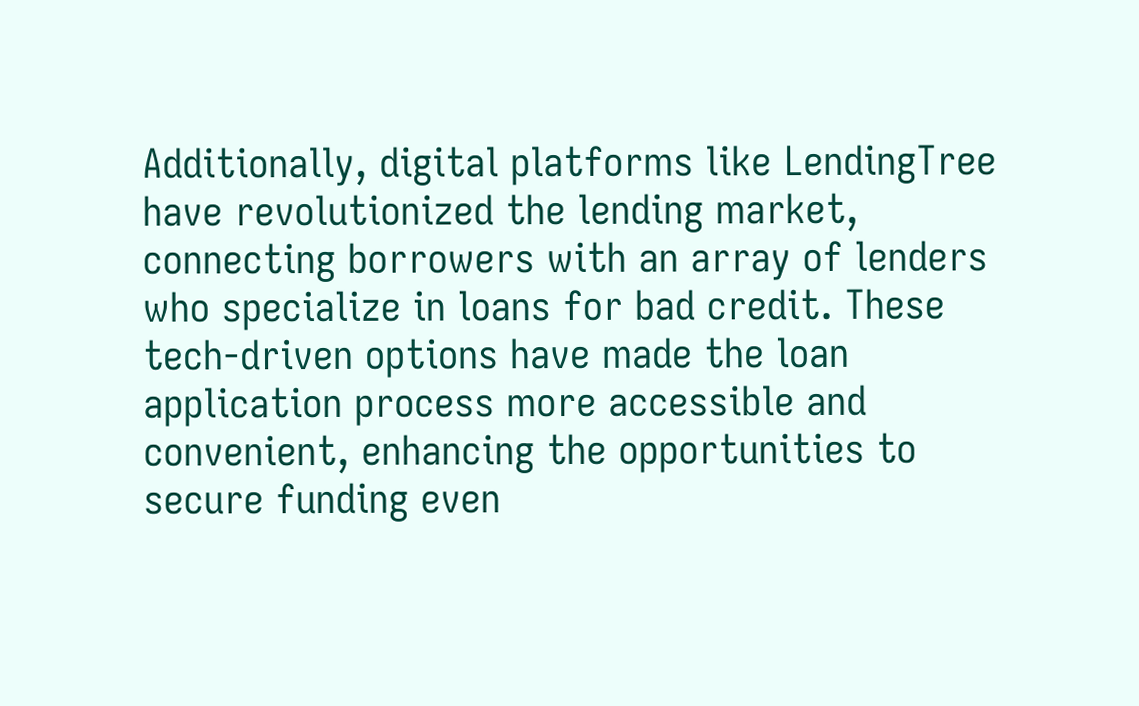Additionally, digital platforms like LendingTree have revolutionized the lending market, connecting borrowers with an array of lenders who specialize in loans for bad credit. These tech-driven options have made the loan application process more accessible and convenient, enhancing the opportunities to secure funding even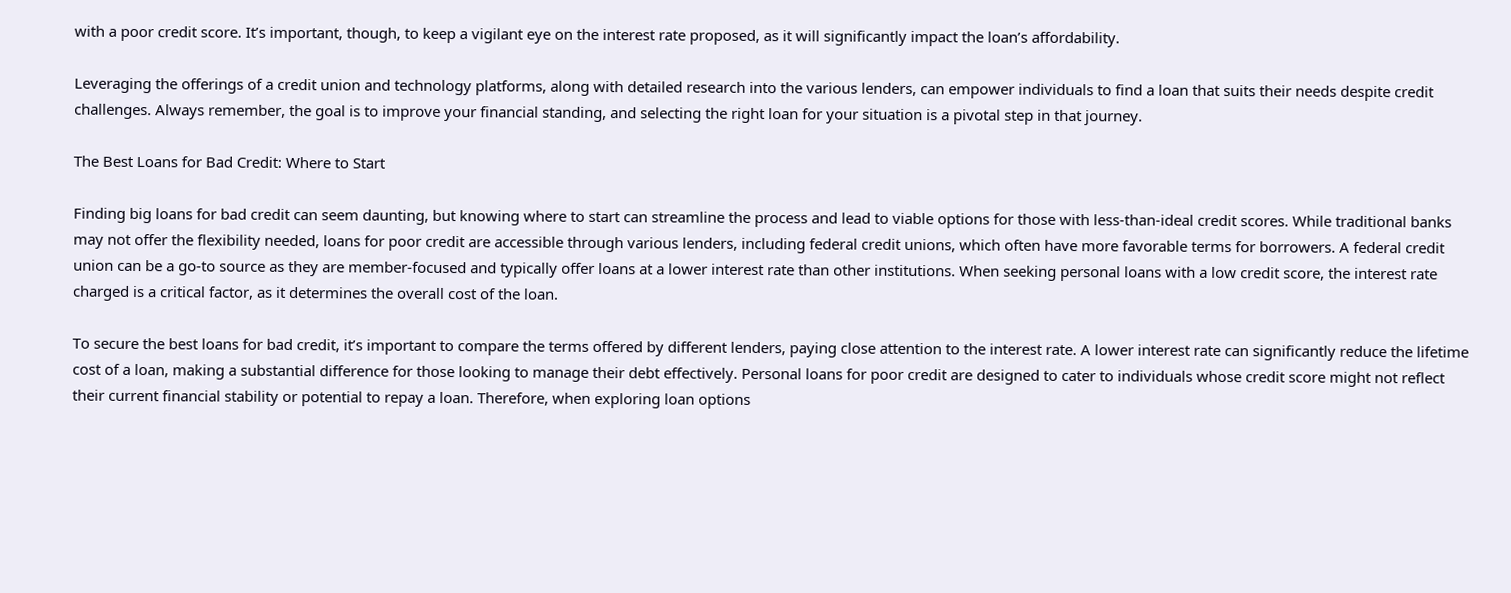with a poor credit score. It’s important, though, to keep a vigilant eye on the interest rate proposed, as it will significantly impact the loan’s affordability.

Leveraging the offerings of a credit union and technology platforms, along with detailed research into the various lenders, can empower individuals to find a loan that suits their needs despite credit challenges. Always remember, the goal is to improve your financial standing, and selecting the right loan for your situation is a pivotal step in that journey.

The Best Loans for Bad Credit: Where to Start

Finding big loans for bad credit can seem daunting, but knowing where to start can streamline the process and lead to viable options for those with less-than-ideal credit scores. While traditional banks may not offer the flexibility needed, loans for poor credit are accessible through various lenders, including federal credit unions, which often have more favorable terms for borrowers. A federal credit union can be a go-to source as they are member-focused and typically offer loans at a lower interest rate than other institutions. When seeking personal loans with a low credit score, the interest rate charged is a critical factor, as it determines the overall cost of the loan.

To secure the best loans for bad credit, it’s important to compare the terms offered by different lenders, paying close attention to the interest rate. A lower interest rate can significantly reduce the lifetime cost of a loan, making a substantial difference for those looking to manage their debt effectively. Personal loans for poor credit are designed to cater to individuals whose credit score might not reflect their current financial stability or potential to repay a loan. Therefore, when exploring loan options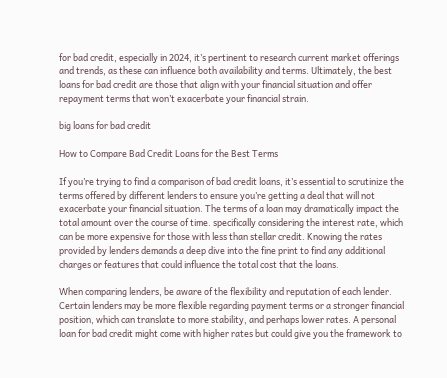for bad credit, especially in 2024, it’s pertinent to research current market offerings and trends, as these can influence both availability and terms. Ultimately, the best loans for bad credit are those that align with your financial situation and offer repayment terms that won’t exacerbate your financial strain.

big loans for bad credit

How to Compare Bad Credit Loans for the Best Terms

If you’re trying to find a comparison of bad credit loans, it’s essential to scrutinize the terms offered by different lenders to ensure you’re getting a deal that will not exacerbate your financial situation. The terms of a loan may dramatically impact the total amount over the course of time. specifically considering the interest rate, which can be more expensive for those with less than stellar credit. Knowing the rates provided by lenders demands a deep dive into the fine print to find any additional charges or features that could influence the total cost that the loans.

When comparing lenders, be aware of the flexibility and reputation of each lender. Certain lenders may be more flexible regarding payment terms or a stronger financial position, which can translate to more stability, and perhaps lower rates. A personal loan for bad credit might come with higher rates but could give you the framework to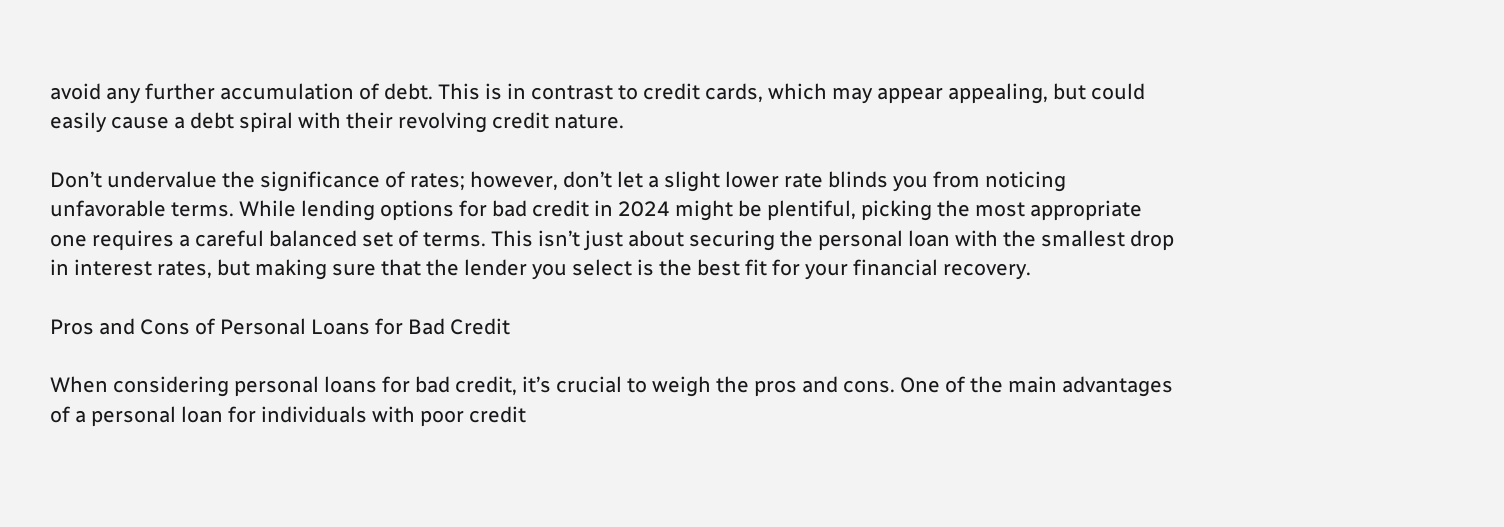avoid any further accumulation of debt. This is in contrast to credit cards, which may appear appealing, but could easily cause a debt spiral with their revolving credit nature.

Don’t undervalue the significance of rates; however, don’t let a slight lower rate blinds you from noticing unfavorable terms. While lending options for bad credit in 2024 might be plentiful, picking the most appropriate one requires a careful balanced set of terms. This isn’t just about securing the personal loan with the smallest drop in interest rates, but making sure that the lender you select is the best fit for your financial recovery.

Pros and Cons of Personal Loans for Bad Credit

When considering personal loans for bad credit, it’s crucial to weigh the pros and cons. One of the main advantages of a personal loan for individuals with poor credit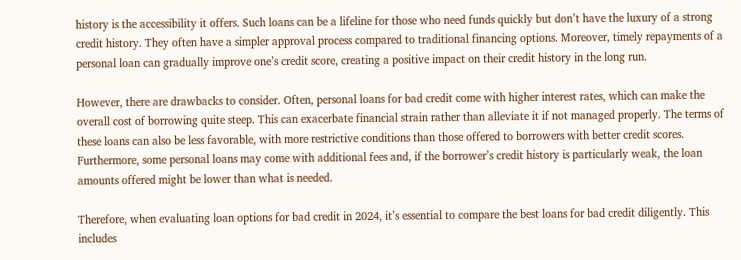history is the accessibility it offers. Such loans can be a lifeline for those who need funds quickly but don’t have the luxury of a strong credit history. They often have a simpler approval process compared to traditional financing options. Moreover, timely repayments of a personal loan can gradually improve one’s credit score, creating a positive impact on their credit history in the long run.

However, there are drawbacks to consider. Often, personal loans for bad credit come with higher interest rates, which can make the overall cost of borrowing quite steep. This can exacerbate financial strain rather than alleviate it if not managed properly. The terms of these loans can also be less favorable, with more restrictive conditions than those offered to borrowers with better credit scores. Furthermore, some personal loans may come with additional fees and, if the borrower’s credit history is particularly weak, the loan amounts offered might be lower than what is needed.

Therefore, when evaluating loan options for bad credit in 2024, it’s essential to compare the best loans for bad credit diligently. This includes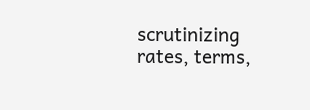scrutinizing rates, terms,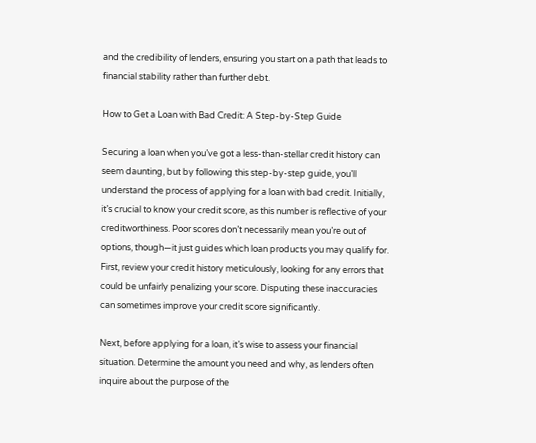and the credibility of lenders, ensuring you start on a path that leads to financial stability rather than further debt.

How to Get a Loan with Bad Credit: A Step-by-Step Guide

Securing a loan when you’ve got a less-than-stellar credit history can seem daunting, but by following this step-by-step guide, you’ll understand the process of applying for a loan with bad credit. Initially, it’s crucial to know your credit score, as this number is reflective of your creditworthiness. Poor scores don’t necessarily mean you’re out of options, though—it just guides which loan products you may qualify for. First, review your credit history meticulously, looking for any errors that could be unfairly penalizing your score. Disputing these inaccuracies can sometimes improve your credit score significantly.

Next, before applying for a loan, it’s wise to assess your financial situation. Determine the amount you need and why, as lenders often inquire about the purpose of the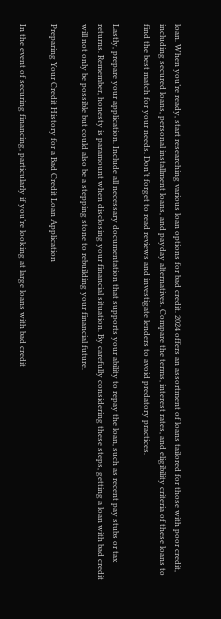loan. When you’re ready, start researching various loan options for bad credit. 2024 offers an assortment of loans tailored for those with poor credit, including secured loans, personal installment loans, and payday alternatives. Compare the terms, interest rates, and eligibility criteria of these loans to find the best match for your needs. Don’t forget to read reviews and investigate lenders to avoid predatory practices.

Lastly, prepare your application. Include all necessary documentation that supports your ability to repay the loan, such as recent pay stubs or tax returns. Remember, honesty is paramount when disclosing your financial situation. By carefully considering these steps, getting a loan with bad credit will not only be possible but could also be a stepping stone to rebuilding your financial future.

Preparing Your Credit History for a Bad Credit Loan Application

In the event of securing financing, particularly if you’re looking at large loans with bad credit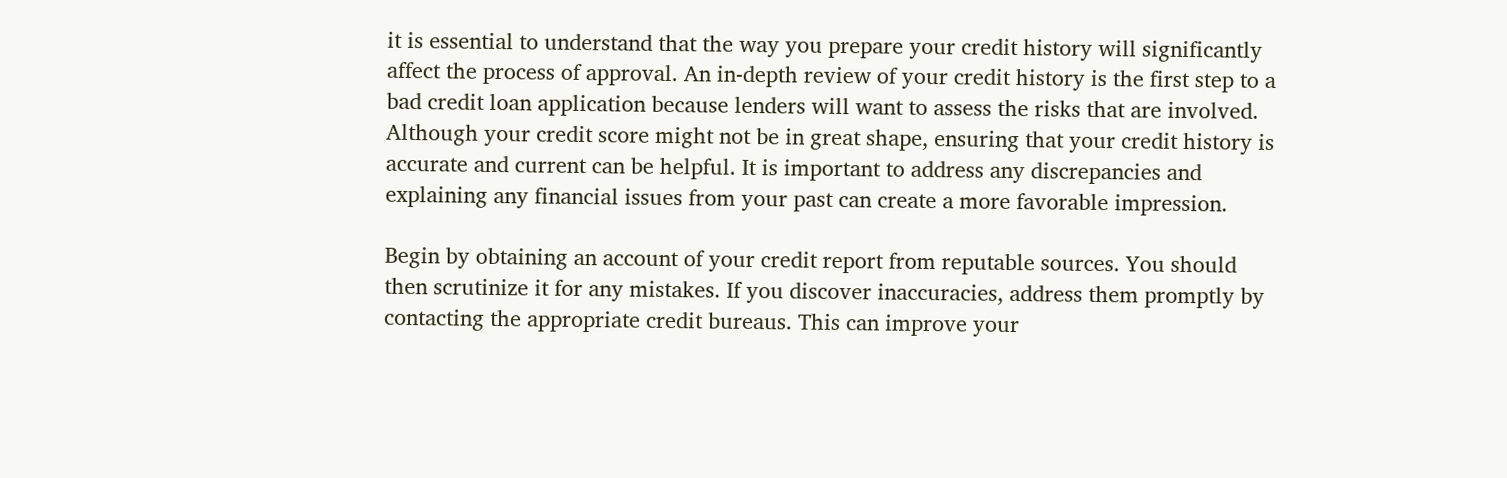it is essential to understand that the way you prepare your credit history will significantly affect the process of approval. An in-depth review of your credit history is the first step to a bad credit loan application because lenders will want to assess the risks that are involved. Although your credit score might not be in great shape, ensuring that your credit history is accurate and current can be helpful. It is important to address any discrepancies and explaining any financial issues from your past can create a more favorable impression.

Begin by obtaining an account of your credit report from reputable sources. You should then scrutinize it for any mistakes. If you discover inaccuracies, address them promptly by contacting the appropriate credit bureaus. This can improve your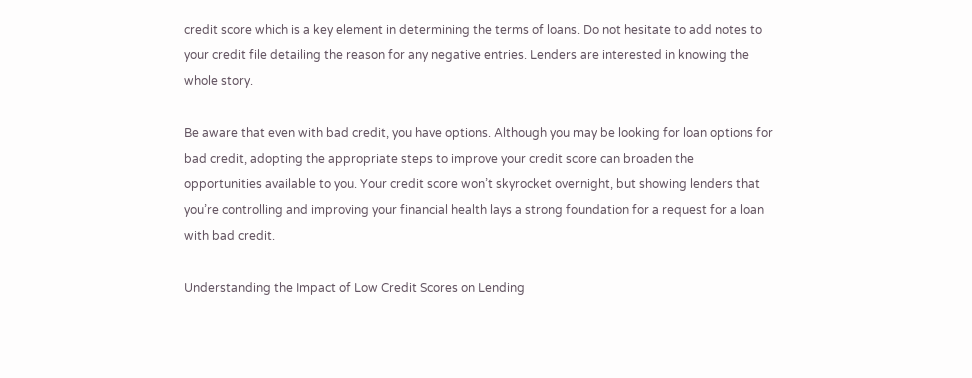credit score which is a key element in determining the terms of loans. Do not hesitate to add notes to your credit file detailing the reason for any negative entries. Lenders are interested in knowing the whole story.

Be aware that even with bad credit, you have options. Although you may be looking for loan options for bad credit, adopting the appropriate steps to improve your credit score can broaden the opportunities available to you. Your credit score won’t skyrocket overnight, but showing lenders that you’re controlling and improving your financial health lays a strong foundation for a request for a loan with bad credit.

Understanding the Impact of Low Credit Scores on Lending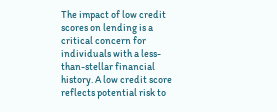The impact of low credit scores on lending is a critical concern for individuals with a less-than-stellar financial history. A low credit score reflects potential risk to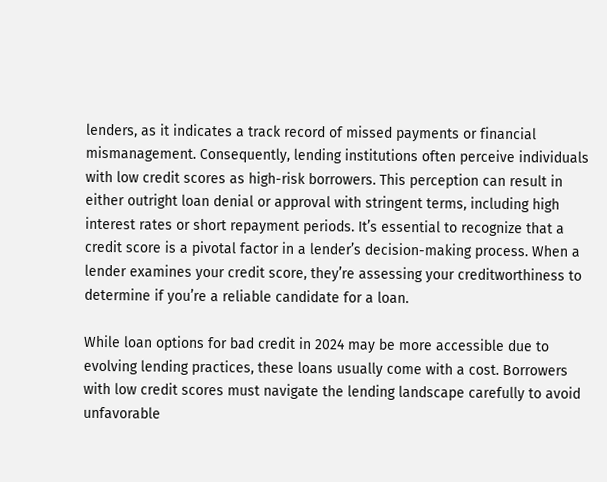lenders, as it indicates a track record of missed payments or financial mismanagement. Consequently, lending institutions often perceive individuals with low credit scores as high-risk borrowers. This perception can result in either outright loan denial or approval with stringent terms, including high interest rates or short repayment periods. It’s essential to recognize that a credit score is a pivotal factor in a lender’s decision-making process. When a lender examines your credit score, they’re assessing your creditworthiness to determine if you’re a reliable candidate for a loan.

While loan options for bad credit in 2024 may be more accessible due to evolving lending practices, these loans usually come with a cost. Borrowers with low credit scores must navigate the lending landscape carefully to avoid unfavorable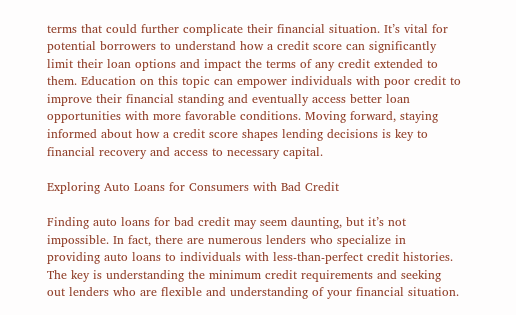terms that could further complicate their financial situation. It’s vital for potential borrowers to understand how a credit score can significantly limit their loan options and impact the terms of any credit extended to them. Education on this topic can empower individuals with poor credit to improve their financial standing and eventually access better loan opportunities with more favorable conditions. Moving forward, staying informed about how a credit score shapes lending decisions is key to financial recovery and access to necessary capital.

Exploring Auto Loans for Consumers with Bad Credit

Finding auto loans for bad credit may seem daunting, but it’s not impossible. In fact, there are numerous lenders who specialize in providing auto loans to individuals with less-than-perfect credit histories. The key is understanding the minimum credit requirements and seeking out lenders who are flexible and understanding of your financial situation.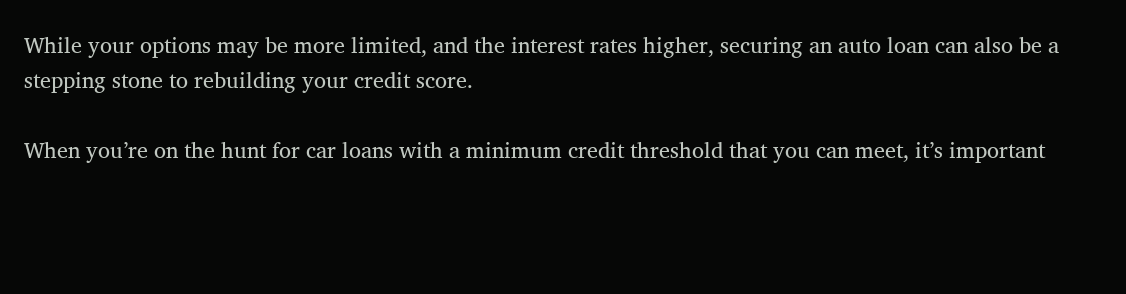While your options may be more limited, and the interest rates higher, securing an auto loan can also be a stepping stone to rebuilding your credit score.

When you’re on the hunt for car loans with a minimum credit threshold that you can meet, it’s important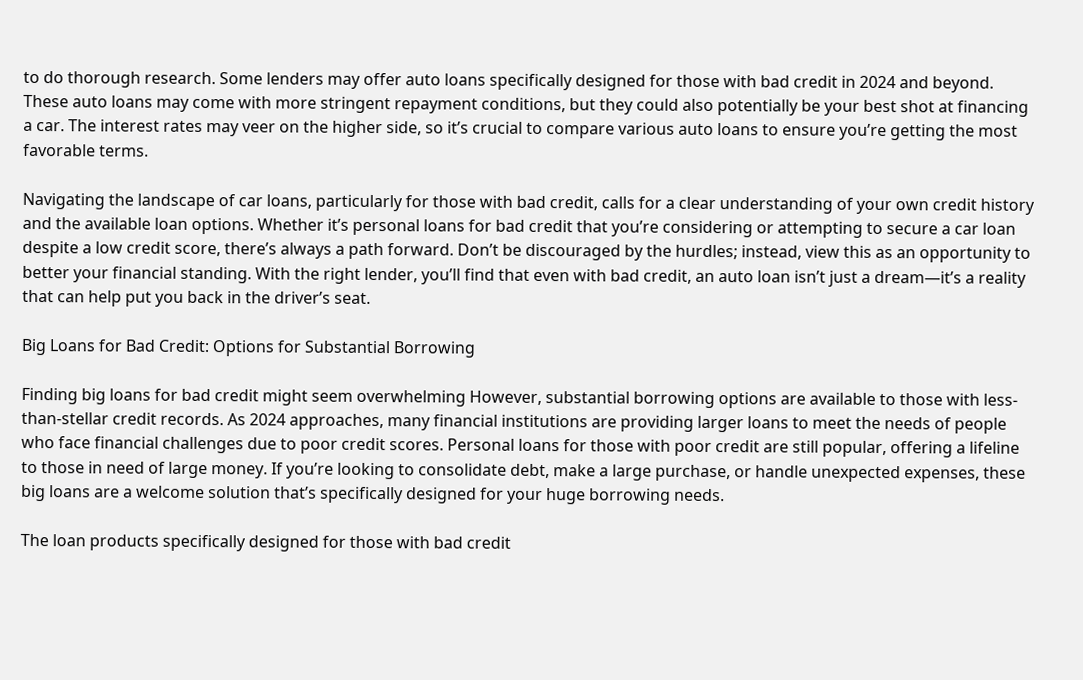to do thorough research. Some lenders may offer auto loans specifically designed for those with bad credit in 2024 and beyond. These auto loans may come with more stringent repayment conditions, but they could also potentially be your best shot at financing a car. The interest rates may veer on the higher side, so it’s crucial to compare various auto loans to ensure you’re getting the most favorable terms.

Navigating the landscape of car loans, particularly for those with bad credit, calls for a clear understanding of your own credit history and the available loan options. Whether it’s personal loans for bad credit that you’re considering or attempting to secure a car loan despite a low credit score, there’s always a path forward. Don’t be discouraged by the hurdles; instead, view this as an opportunity to better your financial standing. With the right lender, you’ll find that even with bad credit, an auto loan isn’t just a dream—it’s a reality that can help put you back in the driver’s seat.

Big Loans for Bad Credit: Options for Substantial Borrowing

Finding big loans for bad credit might seem overwhelming However, substantial borrowing options are available to those with less-than-stellar credit records. As 2024 approaches, many financial institutions are providing larger loans to meet the needs of people who face financial challenges due to poor credit scores. Personal loans for those with poor credit are still popular, offering a lifeline to those in need of large money. If you’re looking to consolidate debt, make a large purchase, or handle unexpected expenses, these big loans are a welcome solution that’s specifically designed for your huge borrowing needs.

The loan products specifically designed for those with bad credit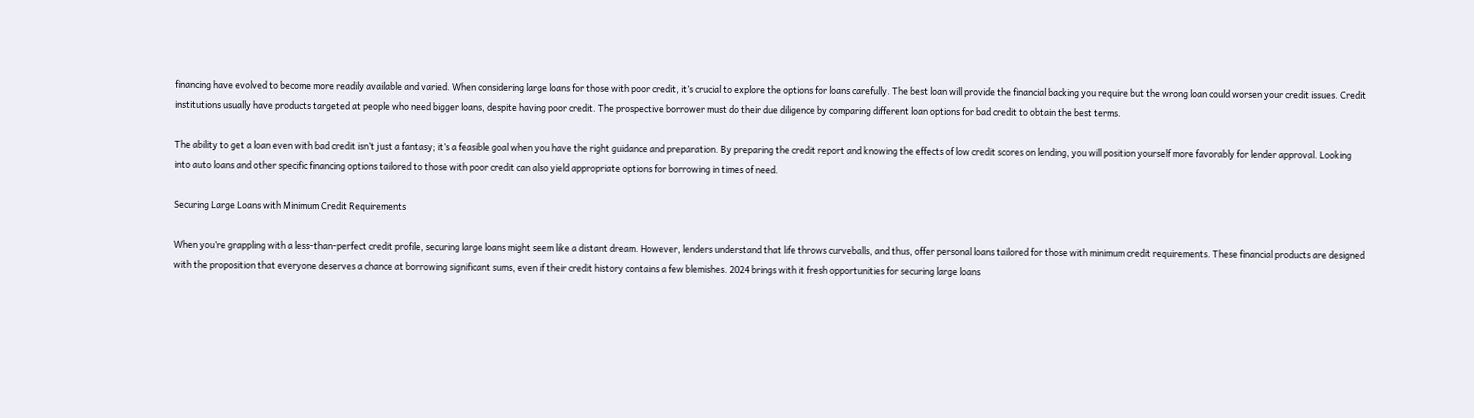financing have evolved to become more readily available and varied. When considering large loans for those with poor credit, it’s crucial to explore the options for loans carefully. The best loan will provide the financial backing you require but the wrong loan could worsen your credit issues. Credit institutions usually have products targeted at people who need bigger loans, despite having poor credit. The prospective borrower must do their due diligence by comparing different loan options for bad credit to obtain the best terms.

The ability to get a loan even with bad credit isn’t just a fantasy; it’s a feasible goal when you have the right guidance and preparation. By preparing the credit report and knowing the effects of low credit scores on lending, you will position yourself more favorably for lender approval. Looking into auto loans and other specific financing options tailored to those with poor credit can also yield appropriate options for borrowing in times of need.

Securing Large Loans with Minimum Credit Requirements

When you’re grappling with a less-than-perfect credit profile, securing large loans might seem like a distant dream. However, lenders understand that life throws curveballs, and thus, offer personal loans tailored for those with minimum credit requirements. These financial products are designed with the proposition that everyone deserves a chance at borrowing significant sums, even if their credit history contains a few blemishes. 2024 brings with it fresh opportunities for securing large loans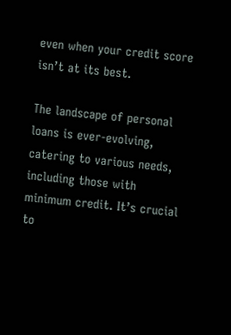even when your credit score isn’t at its best.

The landscape of personal loans is ever-evolving, catering to various needs, including those with minimum credit. It’s crucial to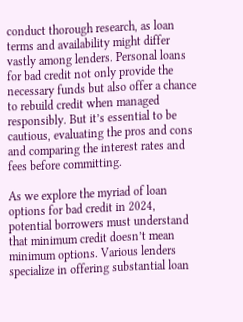conduct thorough research, as loan terms and availability might differ vastly among lenders. Personal loans for bad credit not only provide the necessary funds but also offer a chance to rebuild credit when managed responsibly. But it’s essential to be cautious, evaluating the pros and cons and comparing the interest rates and fees before committing.

As we explore the myriad of loan options for bad credit in 2024, potential borrowers must understand that minimum credit doesn’t mean minimum options. Various lenders specialize in offering substantial loan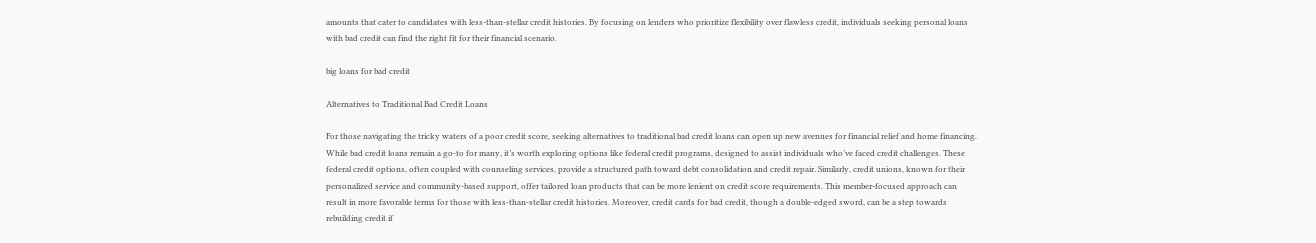amounts that cater to candidates with less-than-stellar credit histories. By focusing on lenders who prioritize flexibility over flawless credit, individuals seeking personal loans with bad credit can find the right fit for their financial scenario.

big loans for bad credit

Alternatives to Traditional Bad Credit Loans

For those navigating the tricky waters of a poor credit score, seeking alternatives to traditional bad credit loans can open up new avenues for financial relief and home financing. While bad credit loans remain a go-to for many, it’s worth exploring options like federal credit programs, designed to assist individuals who’ve faced credit challenges. These federal credit options, often coupled with counseling services, provide a structured path toward debt consolidation and credit repair. Similarly, credit unions, known for their personalized service and community-based support, offer tailored loan products that can be more lenient on credit score requirements. This member-focused approach can result in more favorable terms for those with less-than-stellar credit histories. Moreover, credit cards for bad credit, though a double-edged sword, can be a step towards rebuilding credit if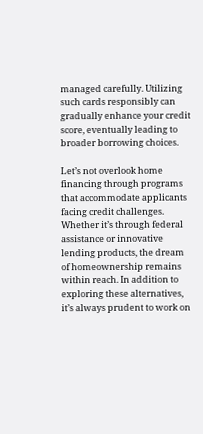managed carefully. Utilizing such cards responsibly can gradually enhance your credit score, eventually leading to broader borrowing choices.

Let’s not overlook home financing through programs that accommodate applicants facing credit challenges. Whether it’s through federal assistance or innovative lending products, the dream of homeownership remains within reach. In addition to exploring these alternatives, it’s always prudent to work on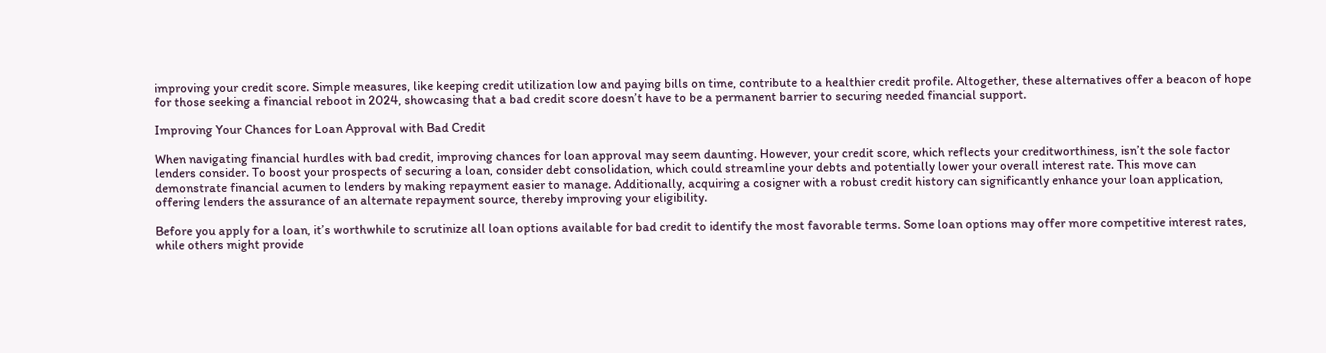improving your credit score. Simple measures, like keeping credit utilization low and paying bills on time, contribute to a healthier credit profile. Altogether, these alternatives offer a beacon of hope for those seeking a financial reboot in 2024, showcasing that a bad credit score doesn’t have to be a permanent barrier to securing needed financial support.

Improving Your Chances for Loan Approval with Bad Credit

When navigating financial hurdles with bad credit, improving chances for loan approval may seem daunting. However, your credit score, which reflects your creditworthiness, isn’t the sole factor lenders consider. To boost your prospects of securing a loan, consider debt consolidation, which could streamline your debts and potentially lower your overall interest rate. This move can demonstrate financial acumen to lenders by making repayment easier to manage. Additionally, acquiring a cosigner with a robust credit history can significantly enhance your loan application, offering lenders the assurance of an alternate repayment source, thereby improving your eligibility.

Before you apply for a loan, it’s worthwhile to scrutinize all loan options available for bad credit to identify the most favorable terms. Some loan options may offer more competitive interest rates, while others might provide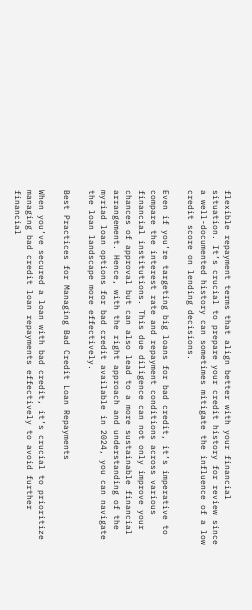flexible repayment terms that align better with your financial situation. It’s crucial to prepare your credit history for review since a well-documented history can sometimes mitigate the influence of a low credit score on lending decisions.

Even if you’re targeting big loans for bad credit, it’s imperative to compare the interest rate and repayment conditions across various financial institutions. This due diligence can not only improve your chances of approval but can also lead to a more sustainable financial arrangement. Hence, with the right approach and understanding of the myriad loan options for bad credit available in 2024, you can navigate the loan landscape more effectively.

Best Practices for Managing Bad Credit Loan Repayments

When you’ve secured a loan with bad credit, it’s crucial to prioritize managing bad credit loan repayments effectively to avoid further financial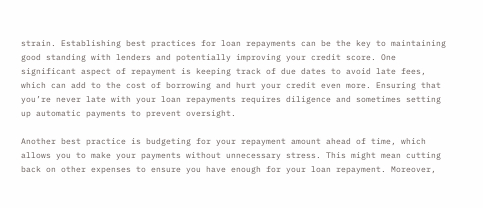strain. Establishing best practices for loan repayments can be the key to maintaining good standing with lenders and potentially improving your credit score. One significant aspect of repayment is keeping track of due dates to avoid late fees, which can add to the cost of borrowing and hurt your credit even more. Ensuring that you’re never late with your loan repayments requires diligence and sometimes setting up automatic payments to prevent oversight.

Another best practice is budgeting for your repayment amount ahead of time, which allows you to make your payments without unnecessary stress. This might mean cutting back on other expenses to ensure you have enough for your loan repayment. Moreover,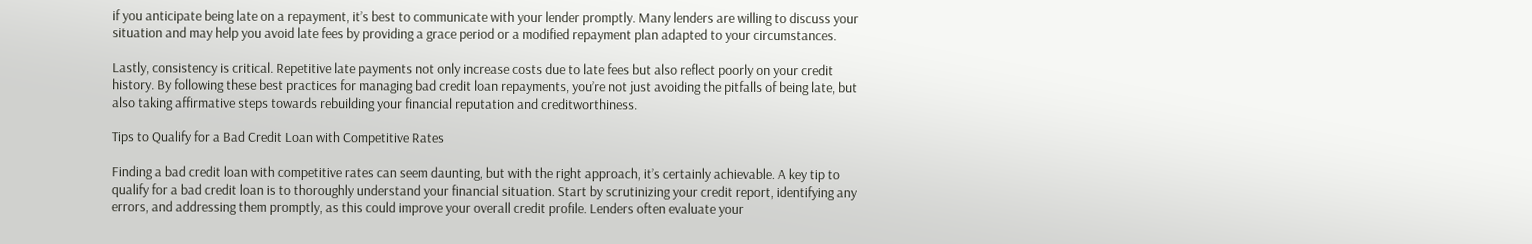if you anticipate being late on a repayment, it’s best to communicate with your lender promptly. Many lenders are willing to discuss your situation and may help you avoid late fees by providing a grace period or a modified repayment plan adapted to your circumstances.

Lastly, consistency is critical. Repetitive late payments not only increase costs due to late fees but also reflect poorly on your credit history. By following these best practices for managing bad credit loan repayments, you’re not just avoiding the pitfalls of being late, but also taking affirmative steps towards rebuilding your financial reputation and creditworthiness.

Tips to Qualify for a Bad Credit Loan with Competitive Rates

Finding a bad credit loan with competitive rates can seem daunting, but with the right approach, it’s certainly achievable. A key tip to qualify for a bad credit loan is to thoroughly understand your financial situation. Start by scrutinizing your credit report, identifying any errors, and addressing them promptly, as this could improve your overall credit profile. Lenders often evaluate your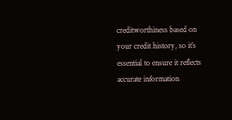creditworthiness based on your credit history, so it’s essential to ensure it reflects accurate information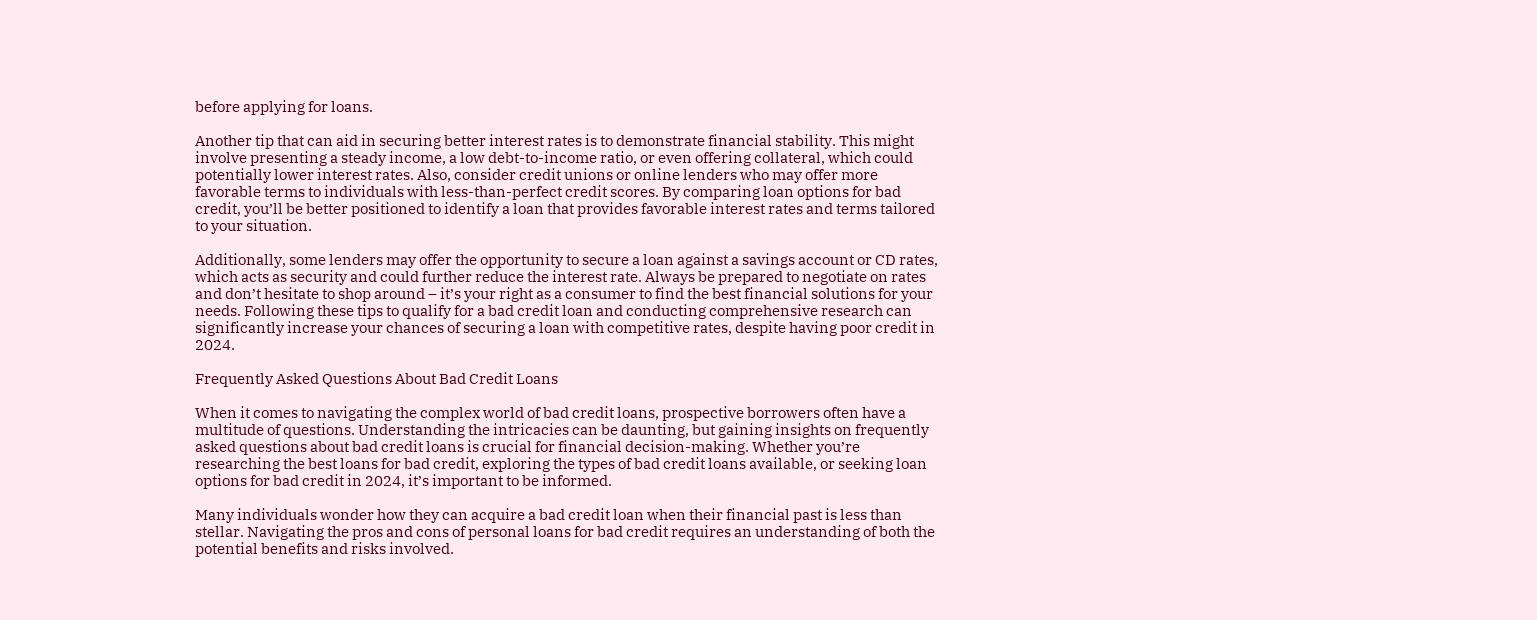before applying for loans.

Another tip that can aid in securing better interest rates is to demonstrate financial stability. This might involve presenting a steady income, a low debt-to-income ratio, or even offering collateral, which could potentially lower interest rates. Also, consider credit unions or online lenders who may offer more favorable terms to individuals with less-than-perfect credit scores. By comparing loan options for bad credit, you’ll be better positioned to identify a loan that provides favorable interest rates and terms tailored to your situation.

Additionally, some lenders may offer the opportunity to secure a loan against a savings account or CD rates, which acts as security and could further reduce the interest rate. Always be prepared to negotiate on rates and don’t hesitate to shop around – it’s your right as a consumer to find the best financial solutions for your needs. Following these tips to qualify for a bad credit loan and conducting comprehensive research can significantly increase your chances of securing a loan with competitive rates, despite having poor credit in 2024.

Frequently Asked Questions About Bad Credit Loans

When it comes to navigating the complex world of bad credit loans, prospective borrowers often have a multitude of questions. Understanding the intricacies can be daunting, but gaining insights on frequently asked questions about bad credit loans is crucial for financial decision-making. Whether you’re researching the best loans for bad credit, exploring the types of bad credit loans available, or seeking loan options for bad credit in 2024, it’s important to be informed.

Many individuals wonder how they can acquire a bad credit loan when their financial past is less than stellar. Navigating the pros and cons of personal loans for bad credit requires an understanding of both the potential benefits and risks involved.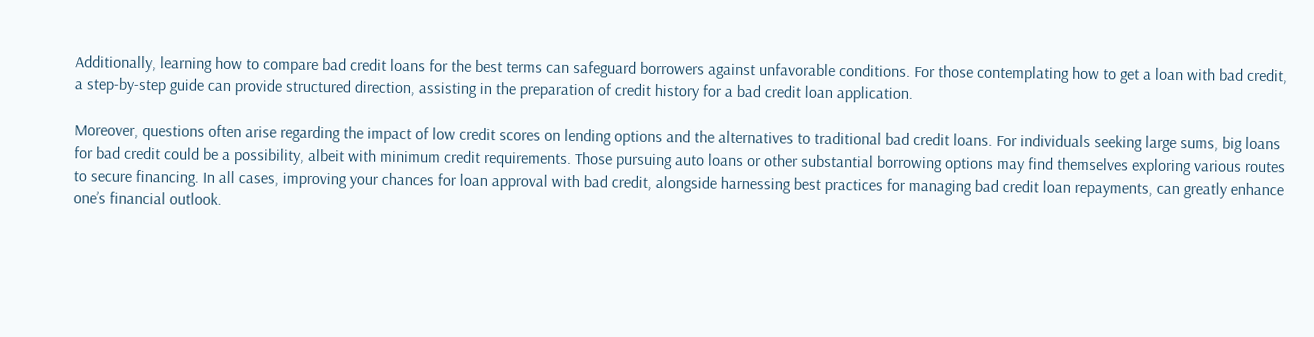Additionally, learning how to compare bad credit loans for the best terms can safeguard borrowers against unfavorable conditions. For those contemplating how to get a loan with bad credit, a step-by-step guide can provide structured direction, assisting in the preparation of credit history for a bad credit loan application.

Moreover, questions often arise regarding the impact of low credit scores on lending options and the alternatives to traditional bad credit loans. For individuals seeking large sums, big loans for bad credit could be a possibility, albeit with minimum credit requirements. Those pursuing auto loans or other substantial borrowing options may find themselves exploring various routes to secure financing. In all cases, improving your chances for loan approval with bad credit, alongside harnessing best practices for managing bad credit loan repayments, can greatly enhance one’s financial outlook.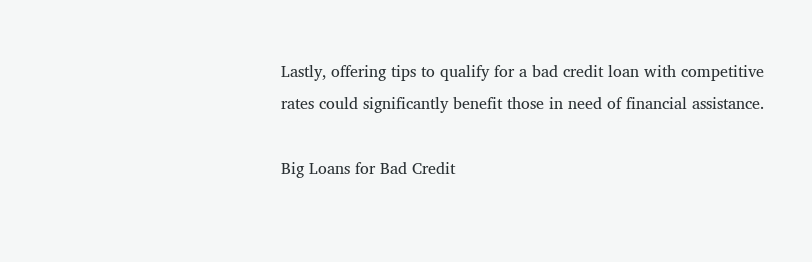Lastly, offering tips to qualify for a bad credit loan with competitive rates could significantly benefit those in need of financial assistance.

Big Loans for Bad Credit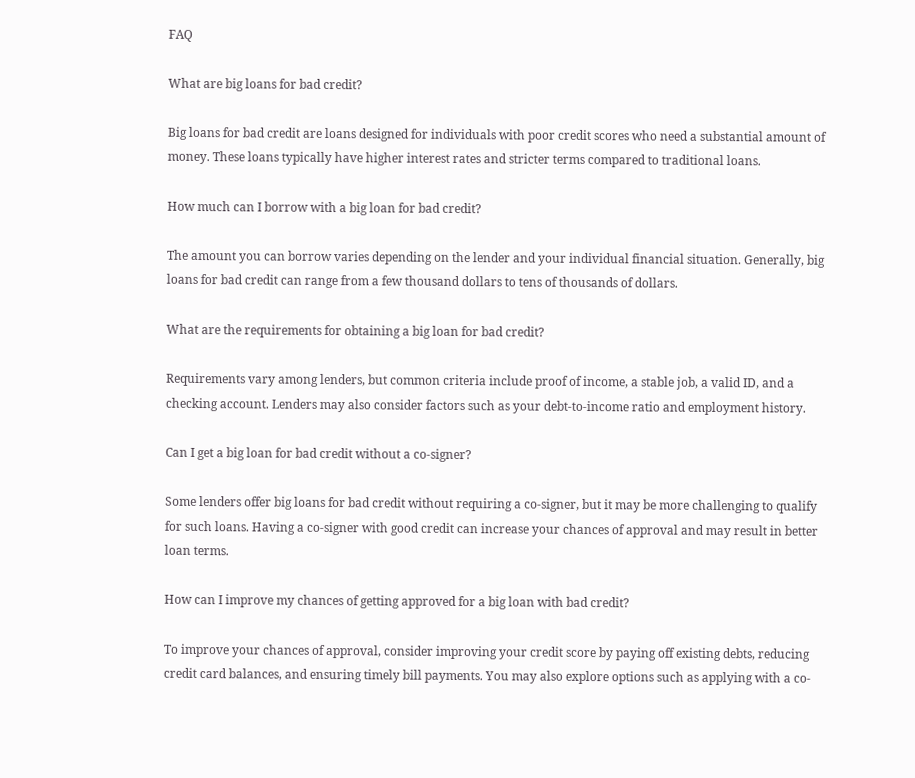FAQ

What are big loans for bad credit?

Big loans for bad credit are loans designed for individuals with poor credit scores who need a substantial amount of money. These loans typically have higher interest rates and stricter terms compared to traditional loans.

How much can I borrow with a big loan for bad credit?

The amount you can borrow varies depending on the lender and your individual financial situation. Generally, big loans for bad credit can range from a few thousand dollars to tens of thousands of dollars.

What are the requirements for obtaining a big loan for bad credit?

Requirements vary among lenders, but common criteria include proof of income, a stable job, a valid ID, and a checking account. Lenders may also consider factors such as your debt-to-income ratio and employment history.

Can I get a big loan for bad credit without a co-signer?

Some lenders offer big loans for bad credit without requiring a co-signer, but it may be more challenging to qualify for such loans. Having a co-signer with good credit can increase your chances of approval and may result in better loan terms.

How can I improve my chances of getting approved for a big loan with bad credit?

To improve your chances of approval, consider improving your credit score by paying off existing debts, reducing credit card balances, and ensuring timely bill payments. You may also explore options such as applying with a co-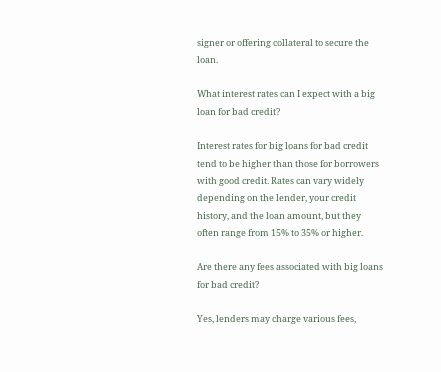signer or offering collateral to secure the loan.

What interest rates can I expect with a big loan for bad credit?

Interest rates for big loans for bad credit tend to be higher than those for borrowers with good credit. Rates can vary widely depending on the lender, your credit history, and the loan amount, but they often range from 15% to 35% or higher.

Are there any fees associated with big loans for bad credit?

Yes, lenders may charge various fees,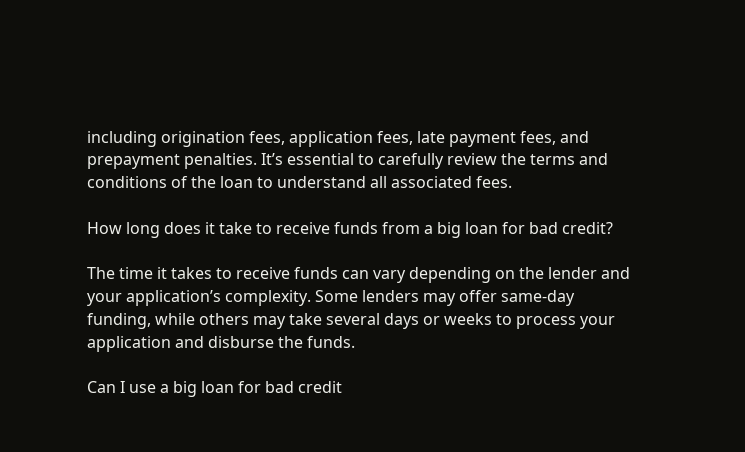including origination fees, application fees, late payment fees, and prepayment penalties. It’s essential to carefully review the terms and conditions of the loan to understand all associated fees.

How long does it take to receive funds from a big loan for bad credit?

The time it takes to receive funds can vary depending on the lender and your application’s complexity. Some lenders may offer same-day funding, while others may take several days or weeks to process your application and disburse the funds.

Can I use a big loan for bad credit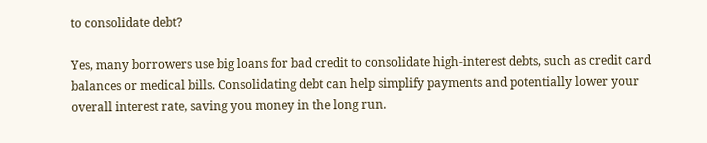to consolidate debt?

Yes, many borrowers use big loans for bad credit to consolidate high-interest debts, such as credit card balances or medical bills. Consolidating debt can help simplify payments and potentially lower your overall interest rate, saving you money in the long run.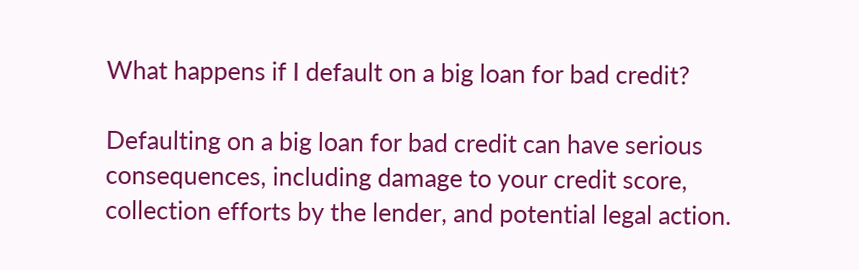What happens if I default on a big loan for bad credit?

Defaulting on a big loan for bad credit can have serious consequences, including damage to your credit score, collection efforts by the lender, and potential legal action.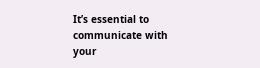It’s essential to communicate with your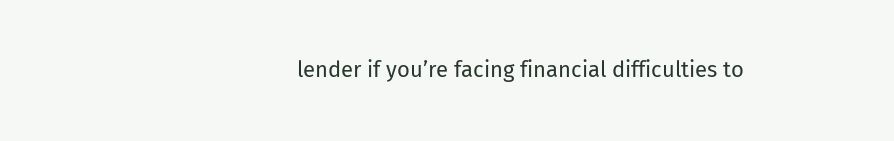lender if you’re facing financial difficulties to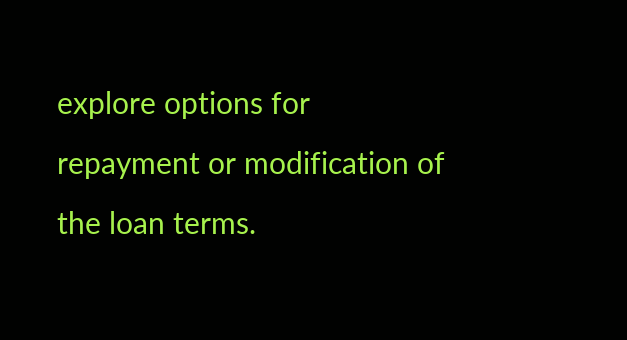explore options for repayment or modification of the loan terms.